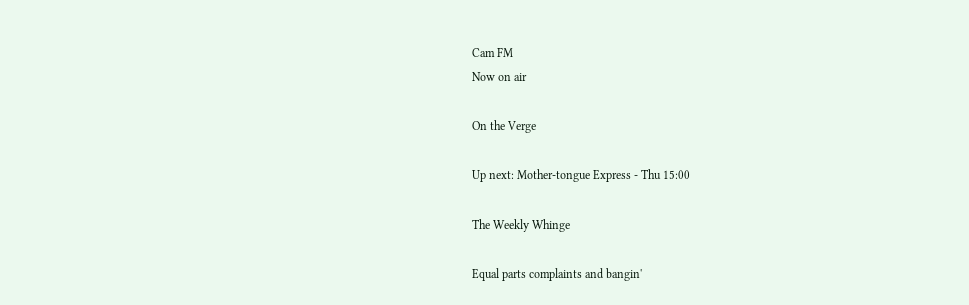Cam FM
Now on air

On the Verge

Up next: Mother-tongue Express - Thu 15:00

The Weekly Whinge

Equal parts complaints and bangin'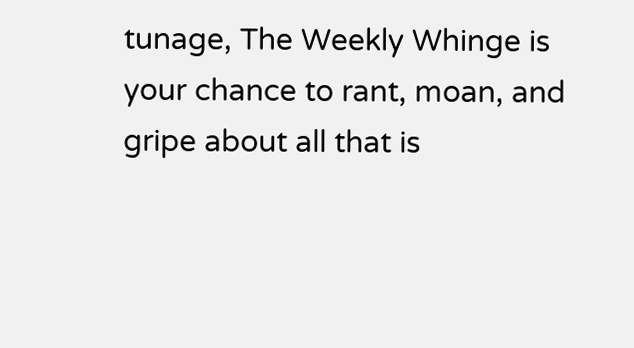tunage, The Weekly Whinge is your chance to rant, moan, and gripe about all that is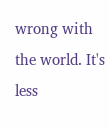wrong with the world. It's less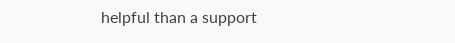helpful than a support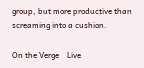group, but more productive than screaming into a cushion.

On the Verge    Live